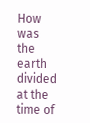How was the earth divided at the time of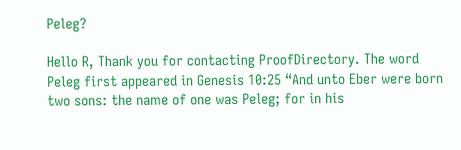Peleg?

Hello R, Thank you for contacting ProofDirectory. The word Peleg first appeared in Genesis 10:25 “And unto Eber were born two sons: the name of one was Peleg; for in his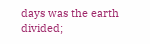days was the earth divided;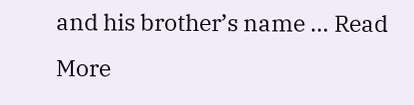and his brother’s name … Read More